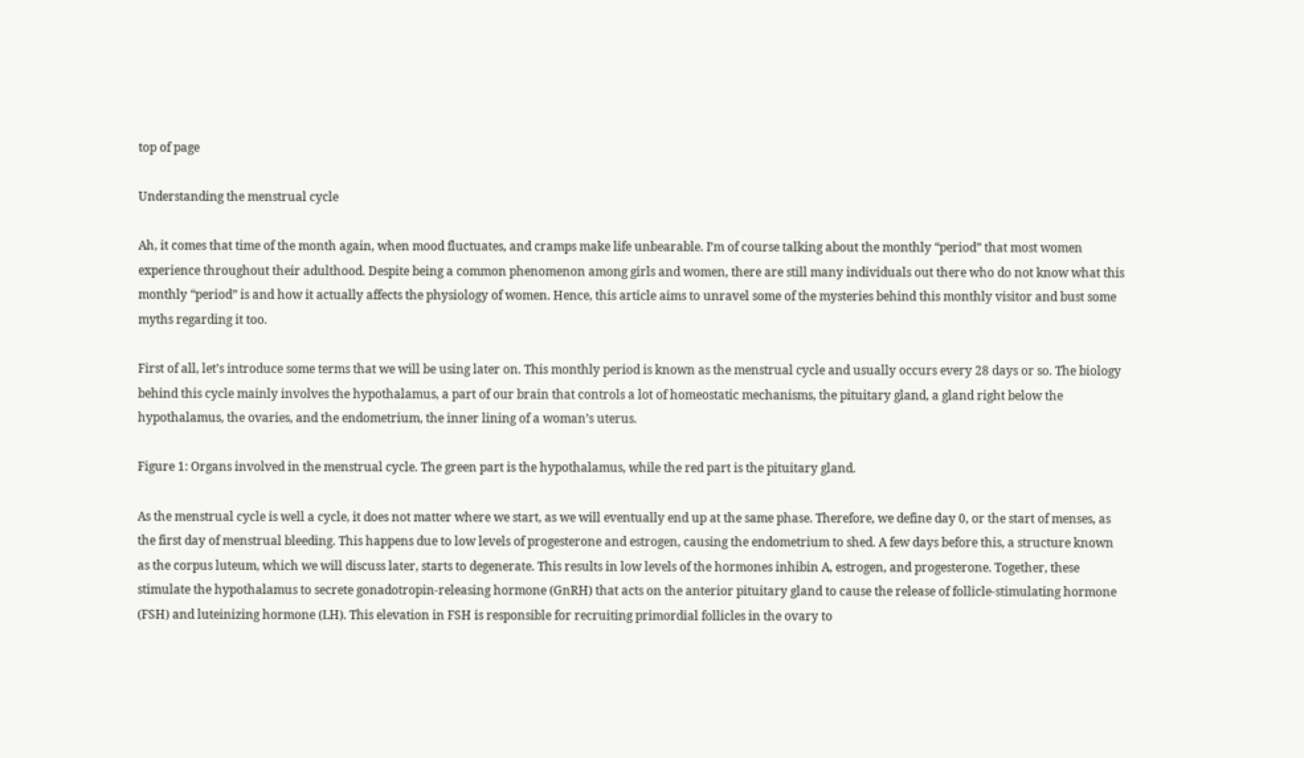top of page

Understanding the menstrual cycle

Ah, it comes that time of the month again, when mood fluctuates, and cramps make life unbearable. I’m of course talking about the monthly “period” that most women experience throughout their adulthood. Despite being a common phenomenon among girls and women, there are still many individuals out there who do not know what this monthly “period” is and how it actually affects the physiology of women. Hence, this article aims to unravel some of the mysteries behind this monthly visitor and bust some myths regarding it too.

First of all, let’s introduce some terms that we will be using later on. This monthly period is known as the menstrual cycle and usually occurs every 28 days or so. The biology behind this cycle mainly involves the hypothalamus, a part of our brain that controls a lot of homeostatic mechanisms, the pituitary gland, a gland right below the hypothalamus, the ovaries, and the endometrium, the inner lining of a woman’s uterus.

Figure 1: Organs involved in the menstrual cycle. The green part is the hypothalamus, while the red part is the pituitary gland.

As the menstrual cycle is well a cycle, it does not matter where we start, as we will eventually end up at the same phase. Therefore, we define day 0, or the start of menses, as the first day of menstrual bleeding. This happens due to low levels of progesterone and estrogen, causing the endometrium to shed. A few days before this, a structure known as the corpus luteum, which we will discuss later, starts to degenerate. This results in low levels of the hormones inhibin A, estrogen, and progesterone. Together, these stimulate the hypothalamus to secrete gonadotropin-releasing hormone (GnRH) that acts on the anterior pituitary gland to cause the release of follicle-stimulating hormone (FSH) and luteinizing hormone (LH). This elevation in FSH is responsible for recruiting primordial follicles in the ovary to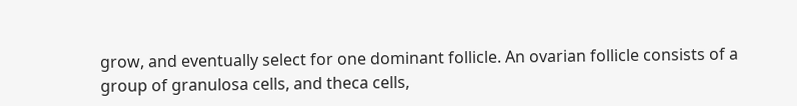grow, and eventually select for one dominant follicle. An ovarian follicle consists of a group of granulosa cells, and theca cells,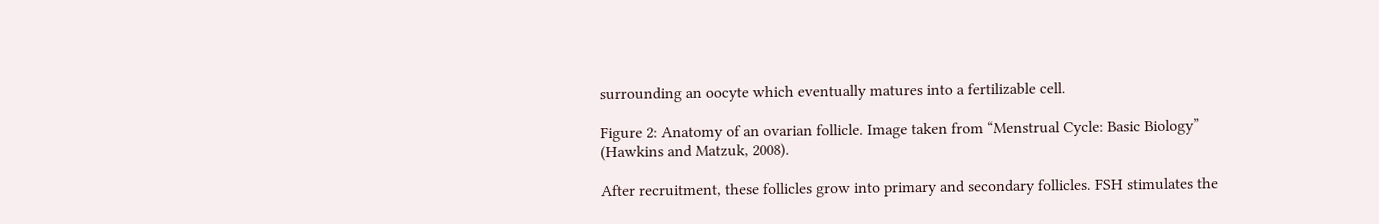surrounding an oocyte which eventually matures into a fertilizable cell.

Figure 2: Anatomy of an ovarian follicle. Image taken from “Menstrual Cycle: Basic Biology”  (Hawkins and Matzuk, 2008).

After recruitment, these follicles grow into primary and secondary follicles. FSH stimulates the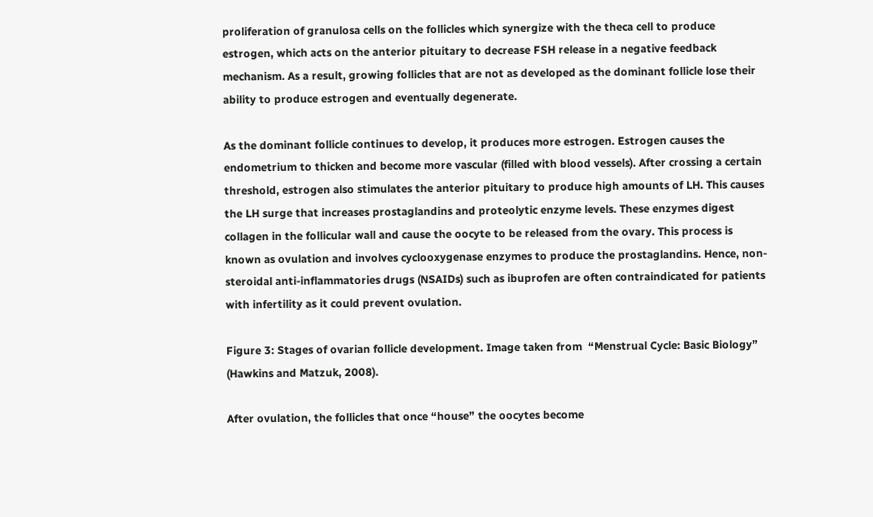proliferation of granulosa cells on the follicles which synergize with the theca cell to produce estrogen, which acts on the anterior pituitary to decrease FSH release in a negative feedback mechanism. As a result, growing follicles that are not as developed as the dominant follicle lose their ability to produce estrogen and eventually degenerate.

As the dominant follicle continues to develop, it produces more estrogen. Estrogen causes the endometrium to thicken and become more vascular (filled with blood vessels). After crossing a certain threshold, estrogen also stimulates the anterior pituitary to produce high amounts of LH. This causes the LH surge that increases prostaglandins and proteolytic enzyme levels. These enzymes digest collagen in the follicular wall and cause the oocyte to be released from the ovary. This process is known as ovulation and involves cyclooxygenase enzymes to produce the prostaglandins. Hence, non-steroidal anti-inflammatories drugs (NSAIDs) such as ibuprofen are often contraindicated for patients with infertility as it could prevent ovulation.

Figure 3: Stages of ovarian follicle development. Image taken from  “Menstrual Cycle: Basic Biology”  (Hawkins and Matzuk, 2008).

After ovulation, the follicles that once “house” the oocytes become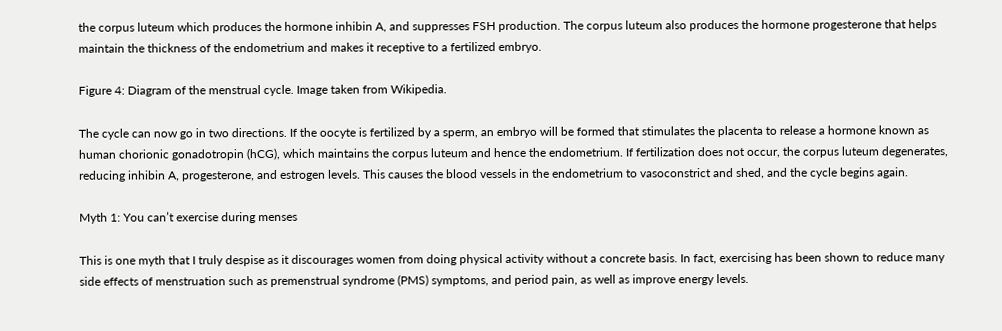the corpus luteum which produces the hormone inhibin A, and suppresses FSH production. The corpus luteum also produces the hormone progesterone that helps maintain the thickness of the endometrium and makes it receptive to a fertilized embryo.

Figure 4: Diagram of the menstrual cycle. Image taken from Wikipedia.

The cycle can now go in two directions. If the oocyte is fertilized by a sperm, an embryo will be formed that stimulates the placenta to release a hormone known as human chorionic gonadotropin (hCG), which maintains the corpus luteum and hence the endometrium. If fertilization does not occur, the corpus luteum degenerates, reducing inhibin A, progesterone, and estrogen levels. This causes the blood vessels in the endometrium to vasoconstrict and shed, and the cycle begins again.

Myth 1: You can’t exercise during menses

This is one myth that I truly despise as it discourages women from doing physical activity without a concrete basis. In fact, exercising has been shown to reduce many side effects of menstruation such as premenstrual syndrome (PMS) symptoms, and period pain, as well as improve energy levels.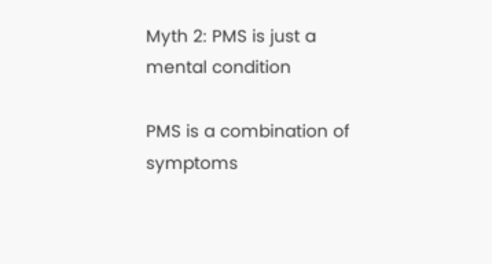Myth 2: PMS is just a mental condition

PMS is a combination of symptoms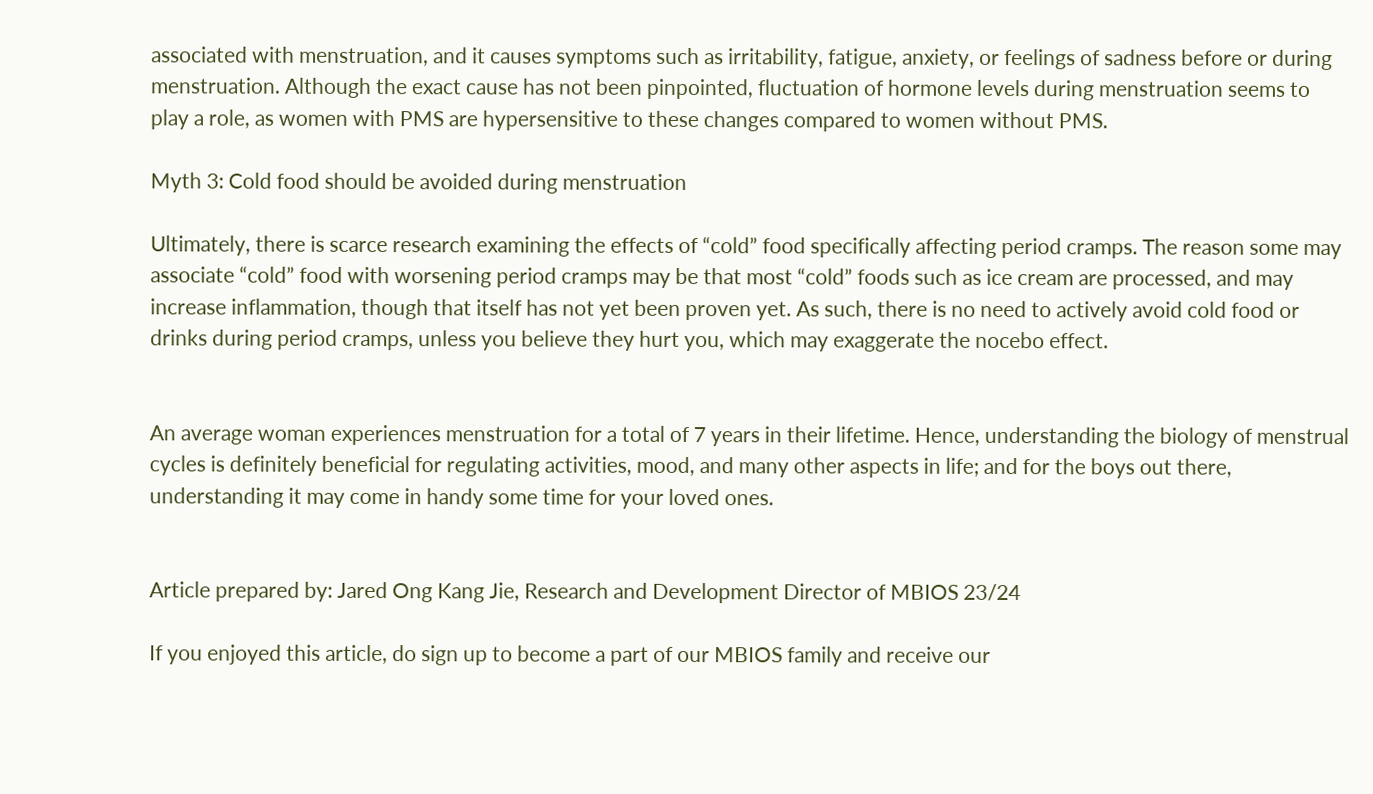associated with menstruation, and it causes symptoms such as irritability, fatigue, anxiety, or feelings of sadness before or during menstruation. Although the exact cause has not been pinpointed, fluctuation of hormone levels during menstruation seems to play a role, as women with PMS are hypersensitive to these changes compared to women without PMS.

Myth 3: Cold food should be avoided during menstruation

Ultimately, there is scarce research examining the effects of “cold” food specifically affecting period cramps. The reason some may associate “cold” food with worsening period cramps may be that most “cold” foods such as ice cream are processed, and may increase inflammation, though that itself has not yet been proven yet. As such, there is no need to actively avoid cold food or drinks during period cramps, unless you believe they hurt you, which may exaggerate the nocebo effect.


An average woman experiences menstruation for a total of 7 years in their lifetime. Hence, understanding the biology of menstrual cycles is definitely beneficial for regulating activities, mood, and many other aspects in life; and for the boys out there, understanding it may come in handy some time for your loved ones.


Article prepared by: Jared Ong Kang Jie, Research and Development Director of MBIOS 23/24

If you enjoyed this article, do sign up to become a part of our MBIOS family and receive our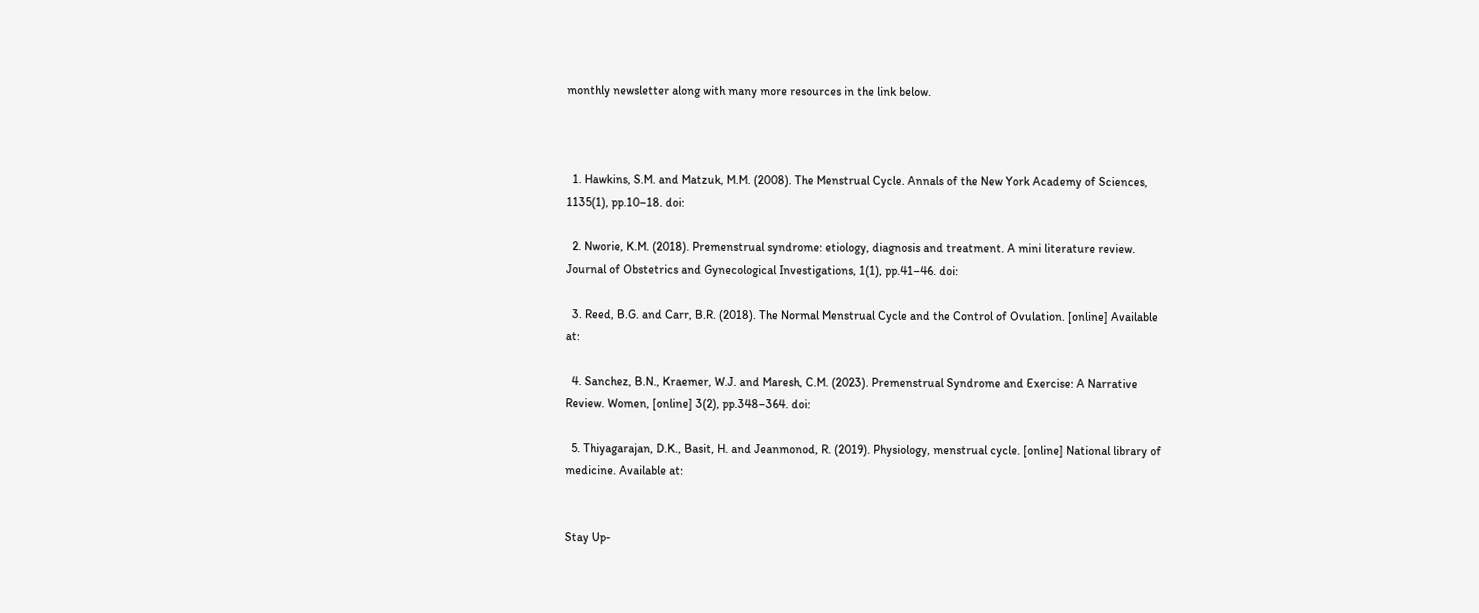monthly newsletter along with many more resources in the link below.



  1. Hawkins, S.M. and Matzuk, M.M. (2008). The Menstrual Cycle. Annals of the New York Academy of Sciences, 1135(1), pp.10–18. doi:

  2. Nworie, K.M. (2018). Premenstrual syndrome: etiology, diagnosis and treatment. A mini literature review. Journal of Obstetrics and Gynecological Investigations, 1(1), pp.41–46. doi:

  3. Reed, B.G. and Carr, B.R. (2018). The Normal Menstrual Cycle and the Control of Ovulation. [online] Available at:

  4. Sanchez, B.N., Kraemer, W.J. and Maresh, C.M. (2023). Premenstrual Syndrome and Exercise: A Narrative Review. Women, [online] 3(2), pp.348–364. doi:

  5. Thiyagarajan, D.K., Basit, H. and Jeanmonod, R. (2019). Physiology, menstrual cycle. [online] National library of medicine. Available at:


Stay Up-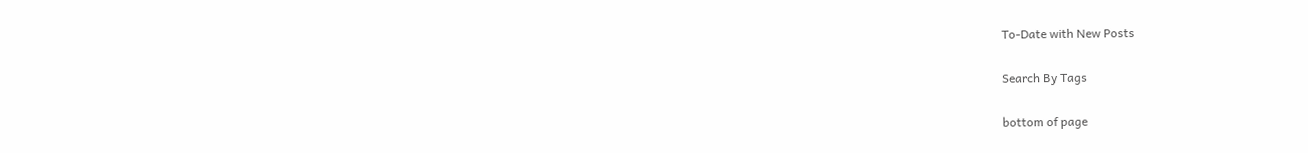To-Date with New Posts

Search By Tags

bottom of page